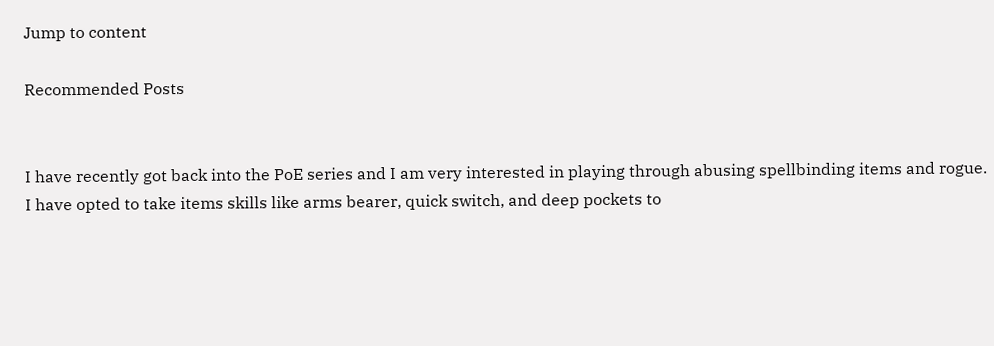Jump to content

Recommended Posts


I have recently got back into the PoE series and I am very interested in playing through abusing spellbinding items and rogue. I have opted to take items skills like arms bearer, quick switch, and deep pockets to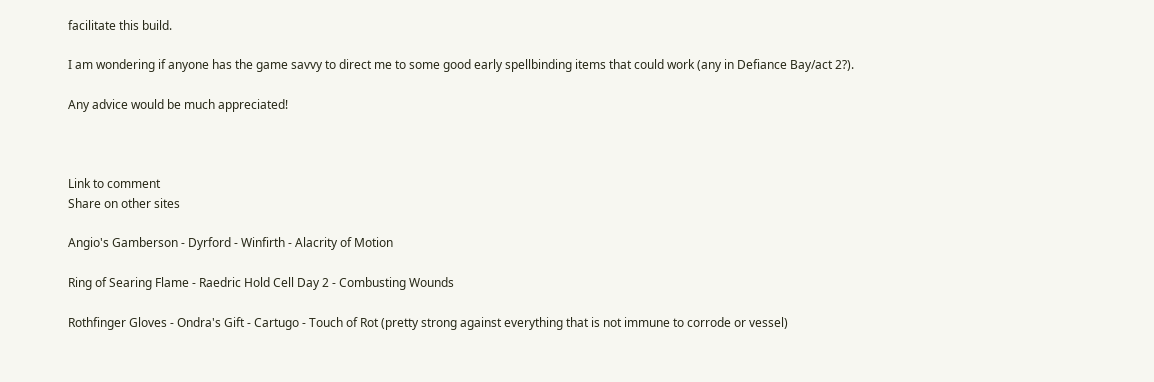facilitate this build.

I am wondering if anyone has the game savvy to direct me to some good early spellbinding items that could work (any in Defiance Bay/act 2?).

Any advice would be much appreciated!



Link to comment
Share on other sites

Angio's Gamberson - Dyrford - Winfirth - Alacrity of Motion

Ring of Searing Flame - Raedric Hold Cell Day 2 - Combusting Wounds

Rothfinger Gloves - Ondra's Gift - Cartugo - Touch of Rot (pretty strong against everything that is not immune to corrode or vessel)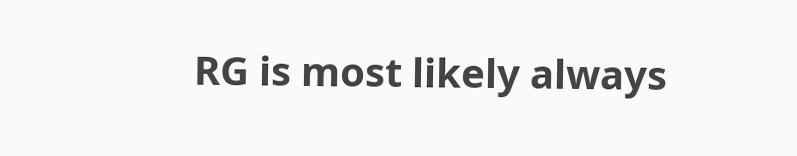RG is most likely always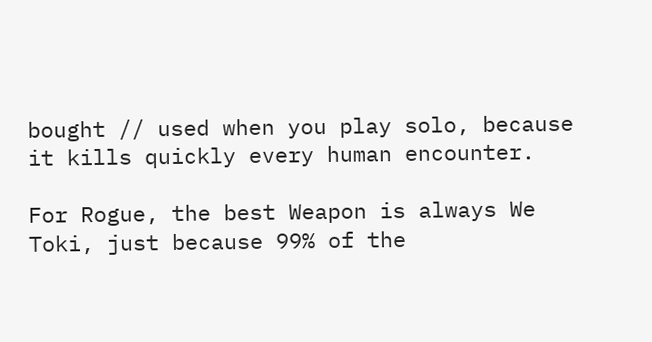bought // used when you play solo, because it kills quickly every human encounter.

For Rogue, the best Weapon is always We Toki, just because 99% of the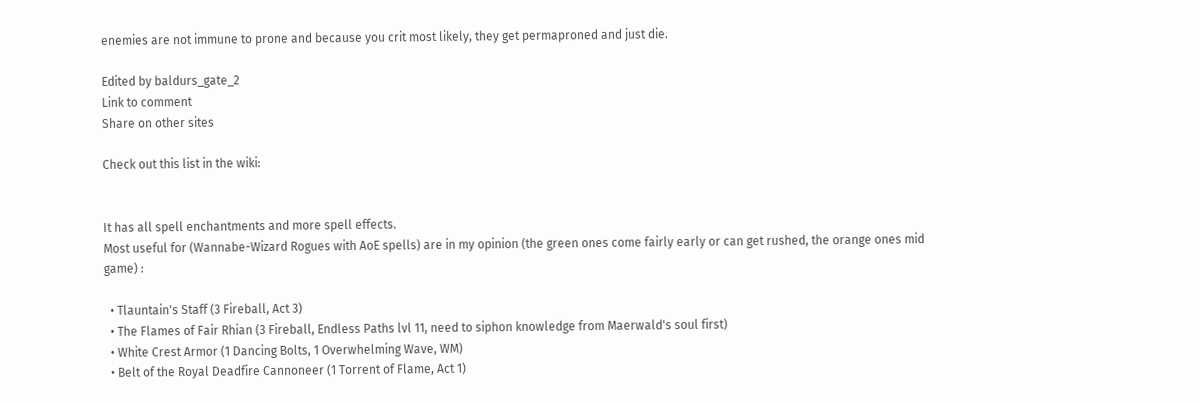enemies are not immune to prone and because you crit most likely, they get permaproned and just die.

Edited by baldurs_gate_2
Link to comment
Share on other sites

Check out this list in the wiki:


It has all spell enchantments and more spell effects.
Most useful for (Wannabe-Wizard Rogues with AoE spells) are in my opinion (the green ones come fairly early or can get rushed, the orange ones mid game) :

  • Tlauntain's Staff (3 Fireball, Act 3)
  • The Flames of Fair Rhian (3 Fireball, Endless Paths lvl 11, need to siphon knowledge from Maerwald's soul first)
  • White Crest Armor (1 Dancing Bolts, 1 Overwhelming Wave, WM)
  • Belt of the Royal Deadfire Cannoneer (1 Torrent of Flame, Act 1)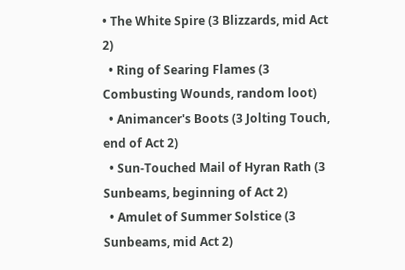• The White Spire (3 Blizzards, mid Act 2)
  • Ring of Searing Flames (3 Combusting Wounds, random loot)
  • Animancer's Boots (3 Jolting Touch, end of Act 2)
  • Sun-Touched Mail of Hyran Rath (3 Sunbeams, beginning of Act 2)
  • Amulet of Summer Solstice (3 Sunbeams, mid Act 2)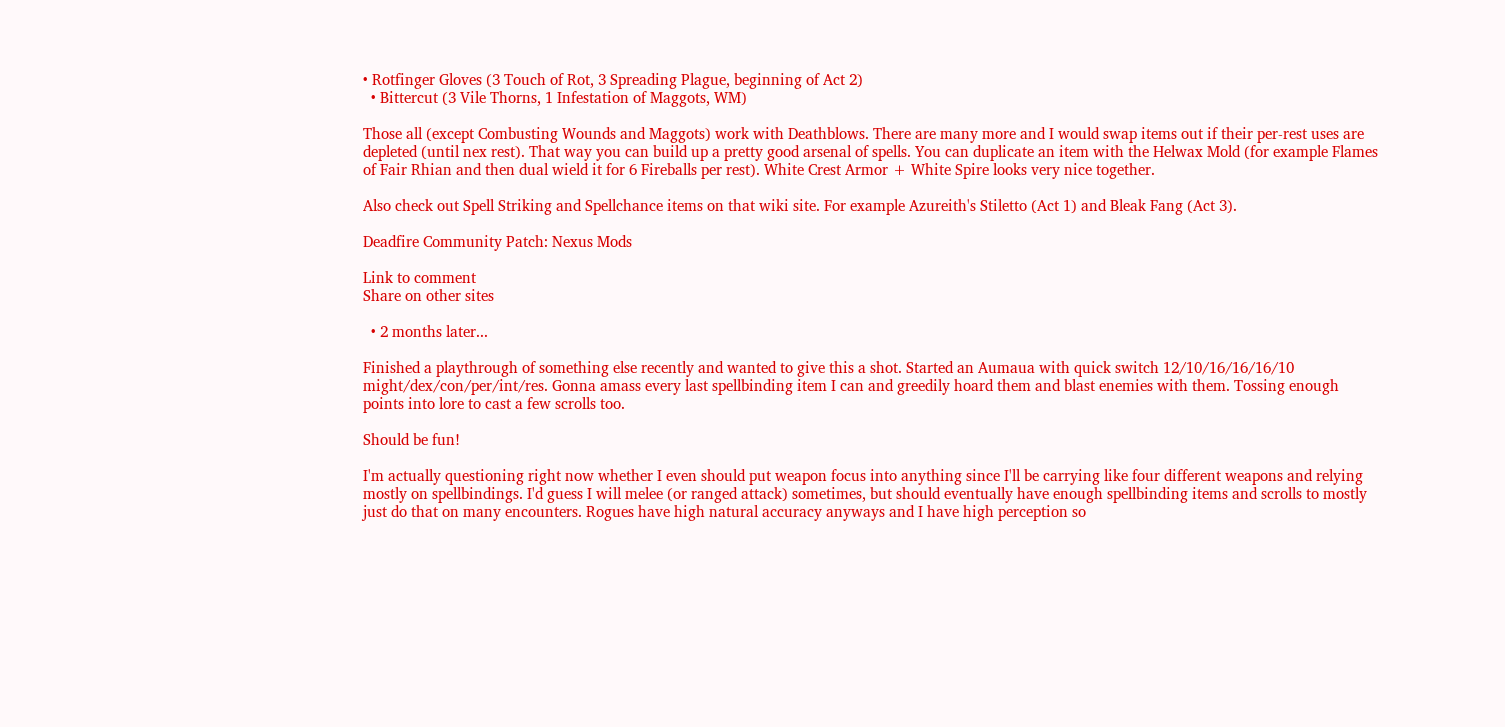• Rotfinger Gloves (3 Touch of Rot, 3 Spreading Plague, beginning of Act 2)
  • Bittercut (3 Vile Thorns, 1 Infestation of Maggots, WM)

Those all (except Combusting Wounds and Maggots) work with Deathblows. There are many more and I would swap items out if their per-rest uses are depleted (until nex rest). That way you can build up a pretty good arsenal of spells. You can duplicate an item with the Helwax Mold (for example Flames of Fair Rhian and then dual wield it for 6 Fireballs per rest). White Crest Armor + White Spire looks very nice together.

Also check out Spell Striking and Spellchance items on that wiki site. For example Azureith's Stiletto (Act 1) and Bleak Fang (Act 3).

Deadfire Community Patch: Nexus Mods

Link to comment
Share on other sites

  • 2 months later...

Finished a playthrough of something else recently and wanted to give this a shot. Started an Aumaua with quick switch 12/10/16/16/16/10 might/dex/con/per/int/res. Gonna amass every last spellbinding item I can and greedily hoard them and blast enemies with them. Tossing enough points into lore to cast a few scrolls too.

Should be fun!

I'm actually questioning right now whether I even should put weapon focus into anything since I'll be carrying like four different weapons and relying mostly on spellbindings. I'd guess I will melee (or ranged attack) sometimes, but should eventually have enough spellbinding items and scrolls to mostly just do that on many encounters. Rogues have high natural accuracy anyways and I have high perception so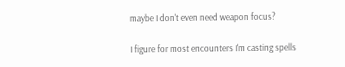maybe I don't even need weapon focus?

I figure for most encounters I'm casting spells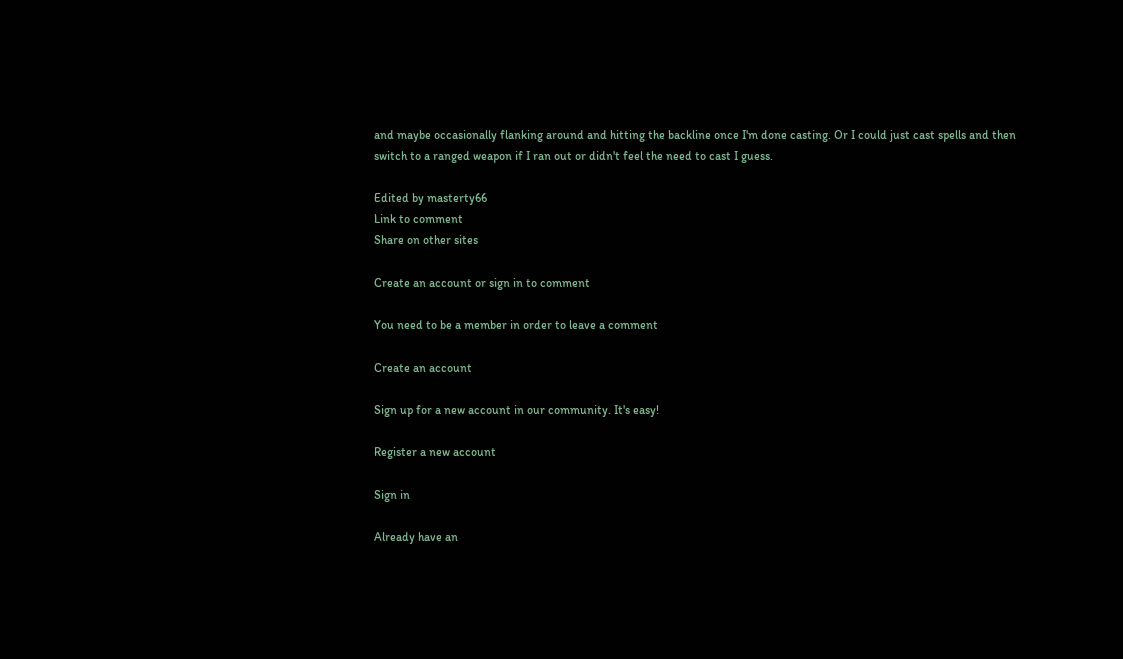and maybe occasionally flanking around and hitting the backline once I'm done casting. Or I could just cast spells and then switch to a ranged weapon if I ran out or didn't feel the need to cast I guess.

Edited by masterty66
Link to comment
Share on other sites

Create an account or sign in to comment

You need to be a member in order to leave a comment

Create an account

Sign up for a new account in our community. It's easy!

Register a new account

Sign in

Already have an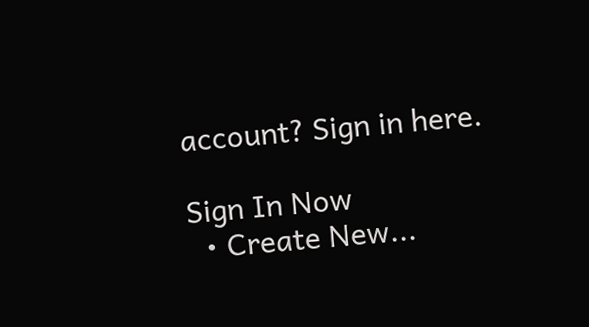account? Sign in here.

Sign In Now
  • Create New...